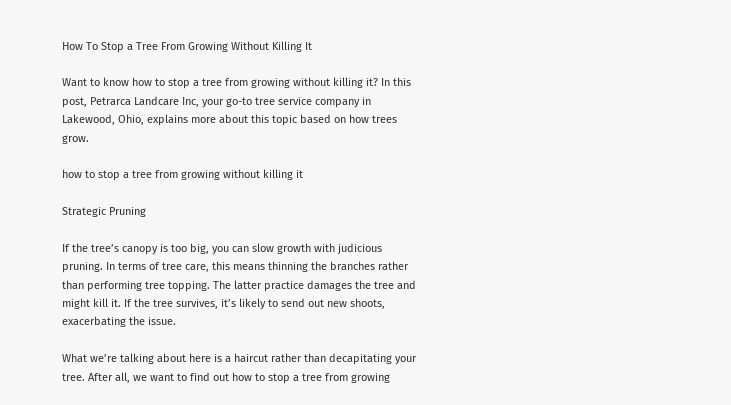How To Stop a Tree From Growing Without Killing It

Want to know how to stop a tree from growing without killing it? In this post, Petrarca Landcare Inc, your go-to tree service company in Lakewood, Ohio, explains more about this topic based on how trees grow.

how to stop a tree from growing without killing it

Strategic Pruning

If the tree’s canopy is too big, you can slow growth with judicious pruning. In terms of tree care, this means thinning the branches rather than performing tree topping. The latter practice damages the tree and might kill it. If the tree survives, it’s likely to send out new shoots, exacerbating the issue.

What we’re talking about here is a haircut rather than decapitating your tree. After all, we want to find out how to stop a tree from growing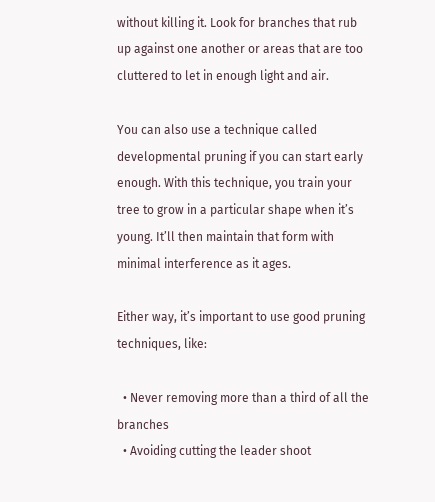without killing it. Look for branches that rub up against one another or areas that are too cluttered to let in enough light and air.

You can also use a technique called developmental pruning if you can start early enough. With this technique, you train your tree to grow in a particular shape when it’s young. It’ll then maintain that form with minimal interference as it ages.

Either way, it’s important to use good pruning techniques, like:

  • Never removing more than a third of all the branches
  • Avoiding cutting the leader shoot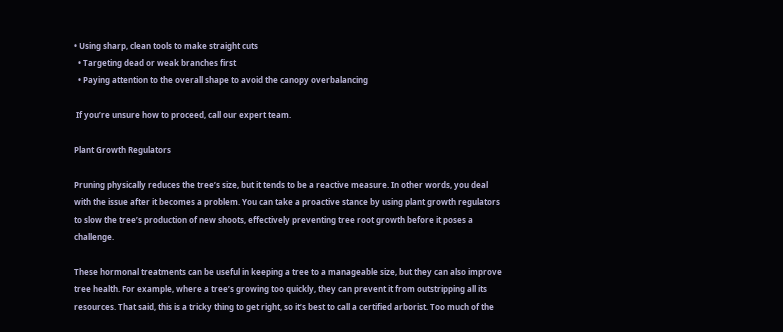• Using sharp, clean tools to make straight cuts
  • Targeting dead or weak branches first
  • Paying attention to the overall shape to avoid the canopy overbalancing

 If you’re unsure how to proceed, call our expert team.

Plant Growth Regulators

Pruning physically reduces the tree’s size, but it tends to be a reactive measure. In other words, you deal with the issue after it becomes a problem. You can take a proactive stance by using plant growth regulators to slow the tree’s production of new shoots, effectively preventing tree root growth before it poses a challenge.

These hormonal treatments can be useful in keeping a tree to a manageable size, but they can also improve tree health. For example, where a tree’s growing too quickly, they can prevent it from outstripping all its resources. That said, this is a tricky thing to get right, so it’s best to call a certified arborist. Too much of the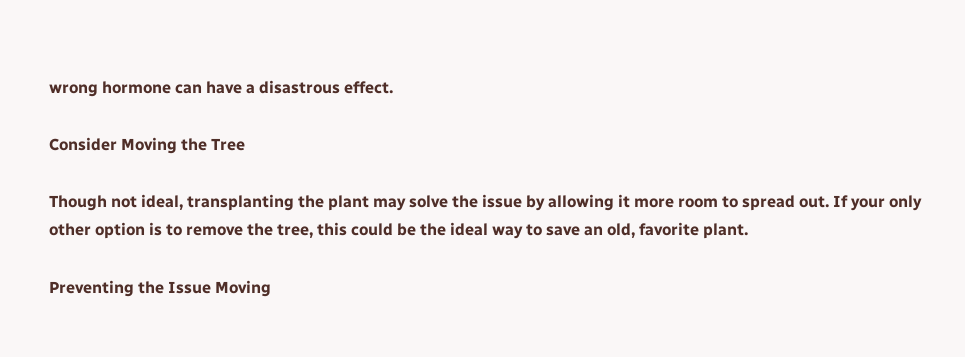wrong hormone can have a disastrous effect.

Consider Moving the Tree

Though not ideal, transplanting the plant may solve the issue by allowing it more room to spread out. If your only other option is to remove the tree, this could be the ideal way to save an old, favorite plant.

Preventing the Issue Moving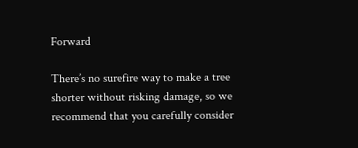Forward

There’s no surefire way to make a tree shorter without risking damage, so we recommend that you carefully consider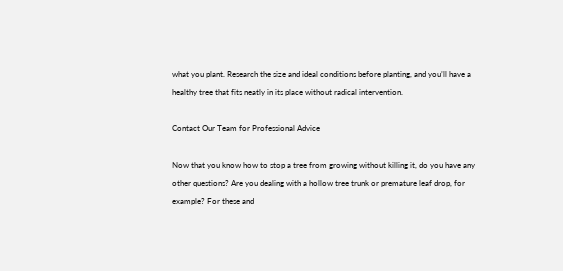what you plant. Research the size and ideal conditions before planting, and you’ll have a healthy tree that fits neatly in its place without radical intervention.

Contact Our Team for Professional Advice

Now that you know how to stop a tree from growing without killing it, do you have any other questions? Are you dealing with a hollow tree trunk or premature leaf drop, for example? For these and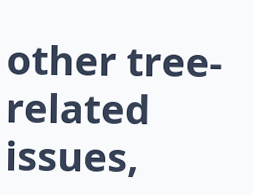other tree-related issues,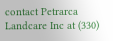contact Petrarca Landcare Inc at (330)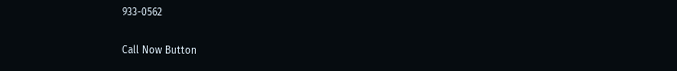933-0562

Call Now Button